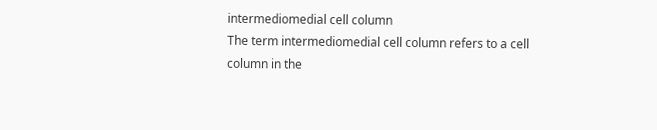intermediomedial cell column
The term intermediomedial cell column refers to a cell column in the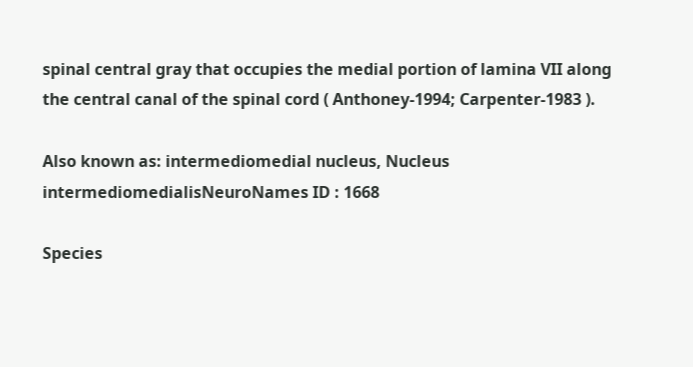spinal central gray that occupies the medial portion of lamina VII along the central canal of the spinal cord ( Anthoney-1994; Carpenter-1983 ).

Also known as: intermediomedial nucleus, Nucleus intermediomedialisNeuroNames ID : 1668

Species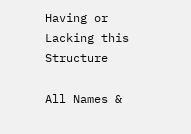Having or Lacking this Structure

All Names &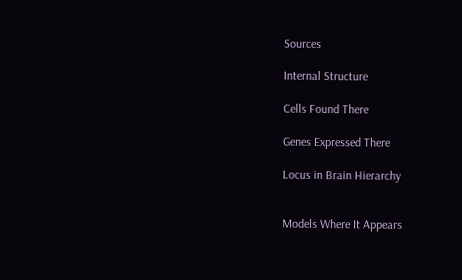Sources

Internal Structure

Cells Found There

Genes Expressed There

Locus in Brain Hierarchy


Models Where It Appears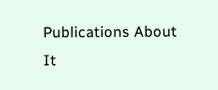Publications About It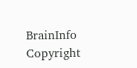BrainInfo                           Copyright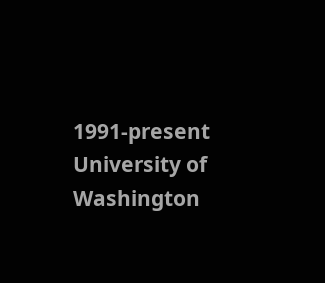1991-present                          University of Washington